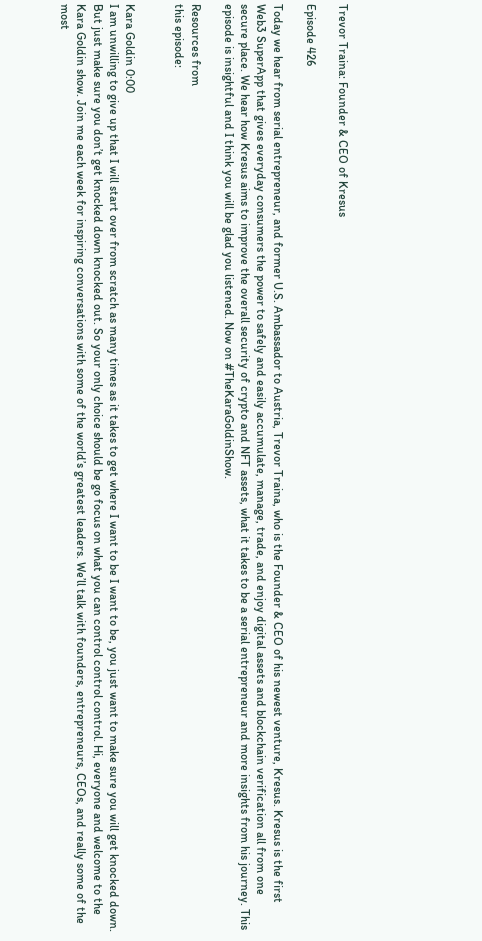Trevor Traina: Founder & CEO of Kresus

Episode 426

Today we hear from serial entrepreneur, and former U.S. Ambassador to Austria, Trevor Traina, who is the Founder & CEO of his newest venture, Kresus. Kresus is the first Web3 SuperApp that gives everyday consumers the power to safely and easily accumulate, manage, trade, and enjoy digital assets and blockchain verification all from one secure place. We hear how Kresus aims to improve the overall security of crypto and NFT assets, what it takes to be a serial entrepreneur and more insights from his journey. This episode is insightful and I think you will be glad you listened. Now on #TheKaraGoldinShow.

Resources from
this episode:


Kara Goldin 0:00
I am unwilling to give up that I will start over from scratch as many times as it takes to get where I want to be I want to be, you just want to make sure you will get knocked down. But just make sure you don’t get knocked down knocked out. So your only choice should be go focus on what you can control control control. Hi, everyone and welcome to the Kara Goldin show. Join me each week for inspiring conversations with some of the world’s greatest leaders. We’ll talk with founders, entrepreneurs, CEOs, and really some of the most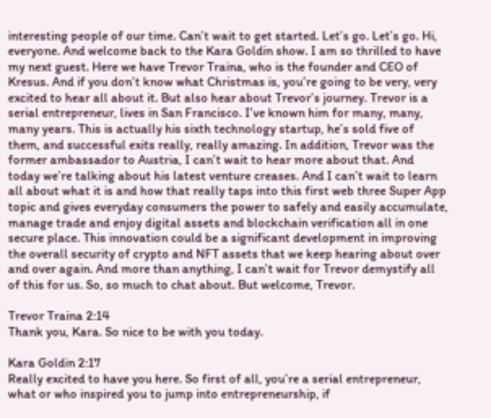interesting people of our time. Can’t wait to get started. Let’s go. Let’s go. Hi, everyone. And welcome back to the Kara Goldin show. I am so thrilled to have my next guest. Here we have Trevor Traina, who is the founder and CEO of Kresus. And if you don’t know what Christmas is, you’re going to be very, very excited to hear all about it. But also hear about Trevor’s journey. Trevor is a serial entrepreneur, lives in San Francisco. I’ve known him for many, many, many years. This is actually his sixth technology startup, he’s sold five of them, and successful exits really, really amazing. In addition, Trevor was the former ambassador to Austria, I can’t wait to hear more about that. And today we’re talking about his latest venture creases. And I can’t wait to learn all about what it is and how that really taps into this first web three Super App topic and gives everyday consumers the power to safely and easily accumulate, manage trade and enjoy digital assets and blockchain verification all in one secure place. This innovation could be a significant development in improving the overall security of crypto and NFT assets that we keep hearing about over and over again. And more than anything, I can’t wait for Trevor demystify all of this for us. So, so much to chat about. But welcome, Trevor.

Trevor Traina 2:14
Thank you, Kara. So nice to be with you today.

Kara Goldin 2:17
Really excited to have you here. So first of all, you’re a serial entrepreneur, what or who inspired you to jump into entrepreneurship, if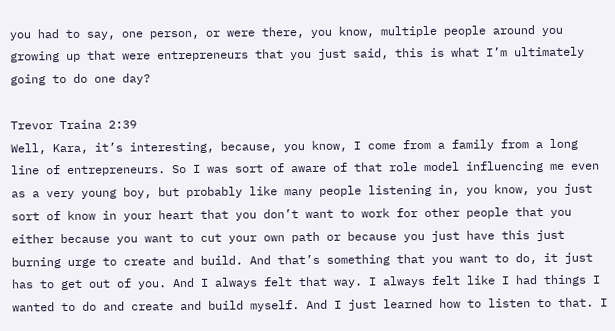you had to say, one person, or were there, you know, multiple people around you growing up that were entrepreneurs that you just said, this is what I’m ultimately going to do one day?

Trevor Traina 2:39
Well, Kara, it’s interesting, because, you know, I come from a family from a long line of entrepreneurs. So I was sort of aware of that role model influencing me even as a very young boy, but probably like many people listening in, you know, you just sort of know in your heart that you don’t want to work for other people that you either because you want to cut your own path or because you just have this just burning urge to create and build. And that’s something that you want to do, it just has to get out of you. And I always felt that way. I always felt like I had things I wanted to do and create and build myself. And I just learned how to listen to that. I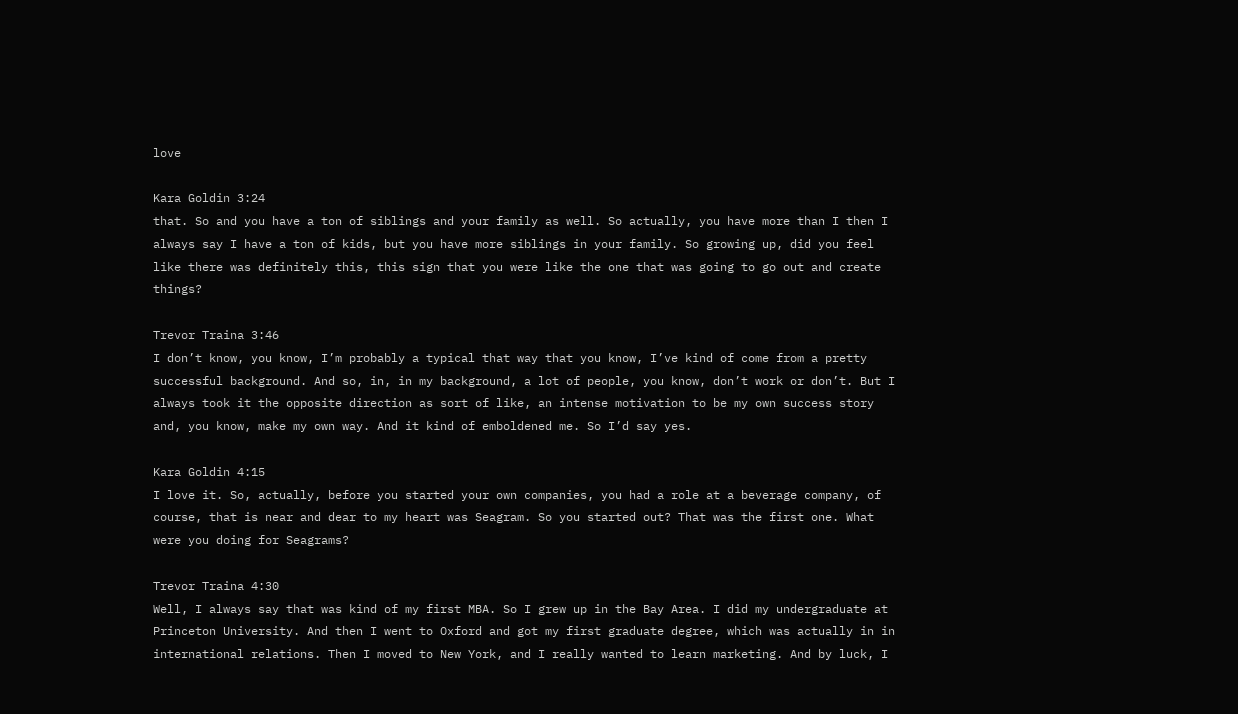love

Kara Goldin 3:24
that. So and you have a ton of siblings and your family as well. So actually, you have more than I then I always say I have a ton of kids, but you have more siblings in your family. So growing up, did you feel like there was definitely this, this sign that you were like the one that was going to go out and create things?

Trevor Traina 3:46
I don’t know, you know, I’m probably a typical that way that you know, I’ve kind of come from a pretty successful background. And so, in, in my background, a lot of people, you know, don’t work or don’t. But I always took it the opposite direction as sort of like, an intense motivation to be my own success story and, you know, make my own way. And it kind of emboldened me. So I’d say yes.

Kara Goldin 4:15
I love it. So, actually, before you started your own companies, you had a role at a beverage company, of course, that is near and dear to my heart was Seagram. So you started out? That was the first one. What were you doing for Seagrams?

Trevor Traina 4:30
Well, I always say that was kind of my first MBA. So I grew up in the Bay Area. I did my undergraduate at Princeton University. And then I went to Oxford and got my first graduate degree, which was actually in in international relations. Then I moved to New York, and I really wanted to learn marketing. And by luck, I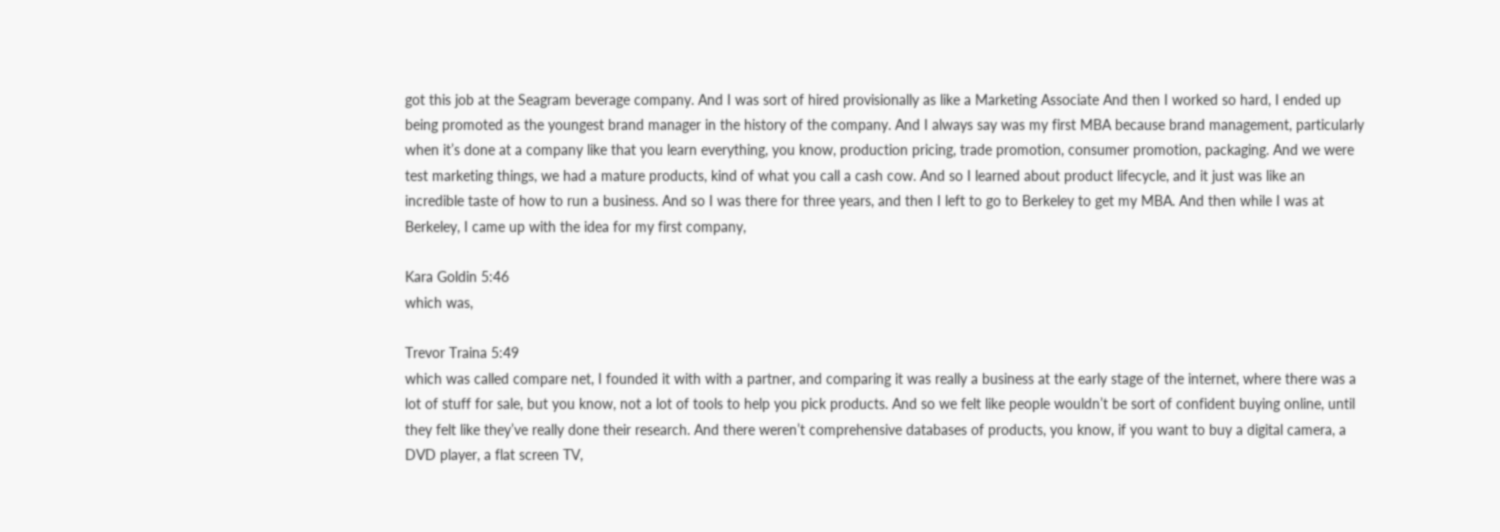got this job at the Seagram beverage company. And I was sort of hired provisionally as like a Marketing Associate And then I worked so hard, I ended up being promoted as the youngest brand manager in the history of the company. And I always say was my first MBA because brand management, particularly when it’s done at a company like that you learn everything, you know, production pricing, trade promotion, consumer promotion, packaging. And we were test marketing things, we had a mature products, kind of what you call a cash cow. And so I learned about product lifecycle, and it just was like an incredible taste of how to run a business. And so I was there for three years, and then I left to go to Berkeley to get my MBA. And then while I was at Berkeley, I came up with the idea for my first company,

Kara Goldin 5:46
which was,

Trevor Traina 5:49
which was called compare net, I founded it with with a partner, and comparing it was really a business at the early stage of the internet, where there was a lot of stuff for sale, but you know, not a lot of tools to help you pick products. And so we felt like people wouldn’t be sort of confident buying online, until they felt like they’ve really done their research. And there weren’t comprehensive databases of products, you know, if you want to buy a digital camera, a DVD player, a flat screen TV,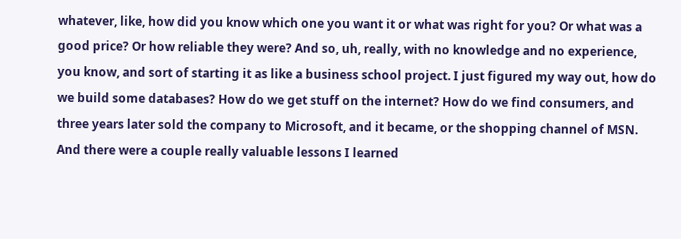whatever, like, how did you know which one you want it or what was right for you? Or what was a good price? Or how reliable they were? And so, uh, really, with no knowledge and no experience, you know, and sort of starting it as like a business school project. I just figured my way out, how do we build some databases? How do we get stuff on the internet? How do we find consumers, and three years later sold the company to Microsoft, and it became, or the shopping channel of MSN. And there were a couple really valuable lessons I learned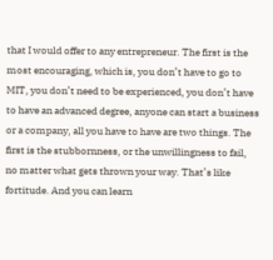that I would offer to any entrepreneur. The first is the most encouraging, which is, you don’t have to go to MIT, you don’t need to be experienced, you don’t have to have an advanced degree, anyone can start a business or a company, all you have to have are two things. The first is the stubbornness, or the unwillingness to fail, no matter what gets thrown your way. That’s like fortitude. And you can learn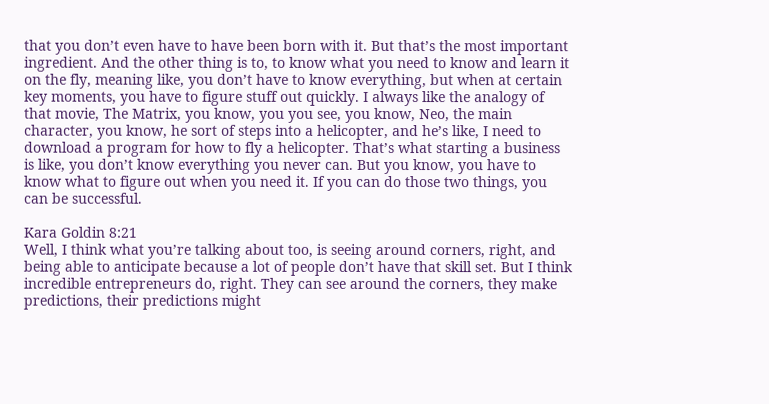that you don’t even have to have been born with it. But that’s the most important ingredient. And the other thing is to, to know what you need to know and learn it on the fly, meaning like, you don’t have to know everything, but when at certain key moments, you have to figure stuff out quickly. I always like the analogy of that movie, The Matrix, you know, you you see, you know, Neo, the main character, you know, he sort of steps into a helicopter, and he’s like, I need to download a program for how to fly a helicopter. That’s what starting a business is like, you don’t know everything you never can. But you know, you have to know what to figure out when you need it. If you can do those two things, you can be successful.

Kara Goldin 8:21
Well, I think what you’re talking about too, is seeing around corners, right, and being able to anticipate because a lot of people don’t have that skill set. But I think incredible entrepreneurs do, right. They can see around the corners, they make predictions, their predictions might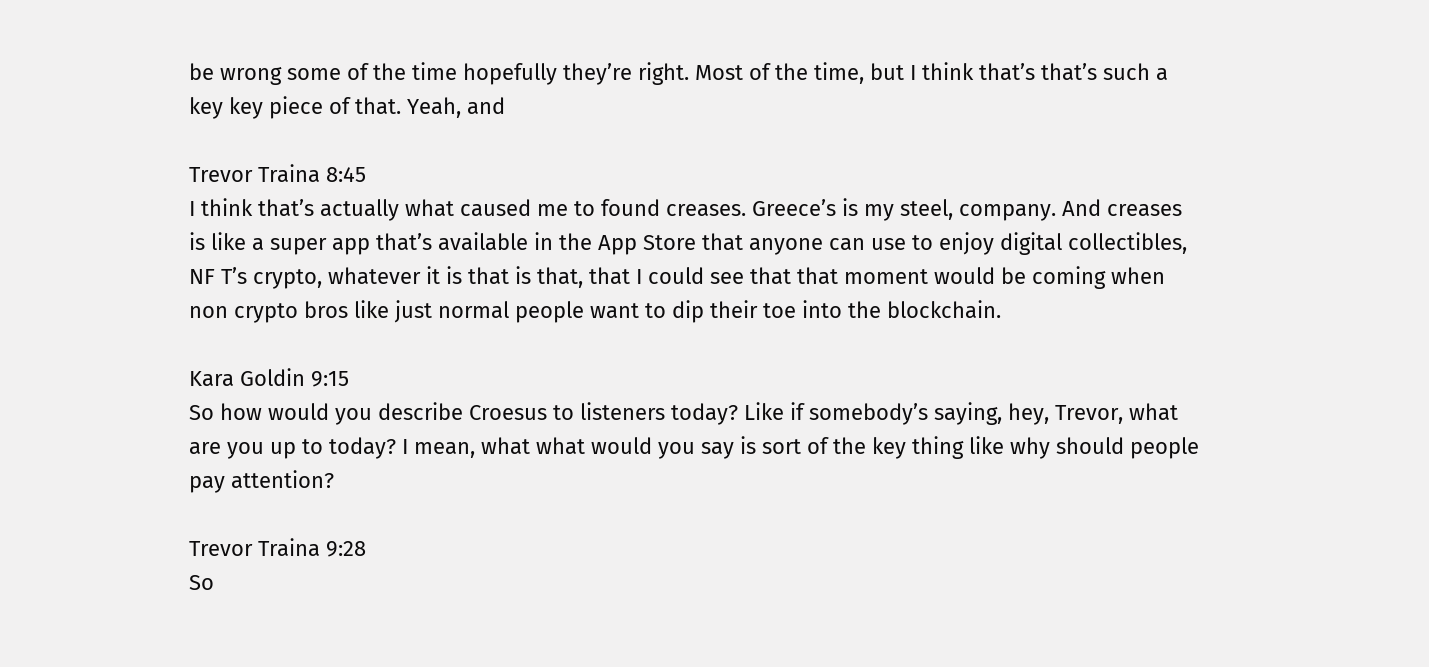be wrong some of the time hopefully they’re right. Most of the time, but I think that’s that’s such a key key piece of that. Yeah, and

Trevor Traina 8:45
I think that’s actually what caused me to found creases. Greece’s is my steel, company. And creases is like a super app that’s available in the App Store that anyone can use to enjoy digital collectibles, NF T’s crypto, whatever it is that is that, that I could see that that moment would be coming when non crypto bros like just normal people want to dip their toe into the blockchain.

Kara Goldin 9:15
So how would you describe Croesus to listeners today? Like if somebody’s saying, hey, Trevor, what are you up to today? I mean, what what would you say is sort of the key thing like why should people pay attention?

Trevor Traina 9:28
So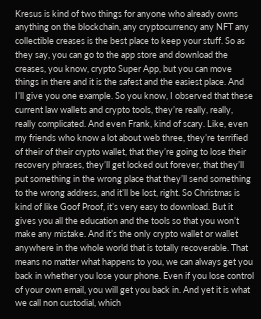Kresus is kind of two things for anyone who already owns anything on the blockchain, any cryptocurrency any NFT any collectible creases is the best place to keep your stuff. So as they say, you can go to the app store and download the creases, you know, crypto Super App, but you can move things in there and it is the safest and the easiest place. And I’ll give you one example. So you know, I observed that these current law wallets and crypto tools, they’re really, really, really complicated. And even Frank, kind of scary. Like, even my friends who know a lot about web three, they’re terrified of their of their crypto wallet, that they’re going to lose their recovery phrases, they’ll get locked out forever, that they’ll put something in the wrong place that they’ll send something to the wrong address, and it’ll be lost, right. So Christmas is kind of like Goof Proof, it’s very easy to download. But it gives you all the education and the tools so that you won’t make any mistake. And it’s the only crypto wallet or wallet anywhere in the whole world that is totally recoverable. That means no matter what happens to you, we can always get you back in whether you lose your phone. Even if you lose control of your own email, you will get you back in. And yet it is what we call non custodial, which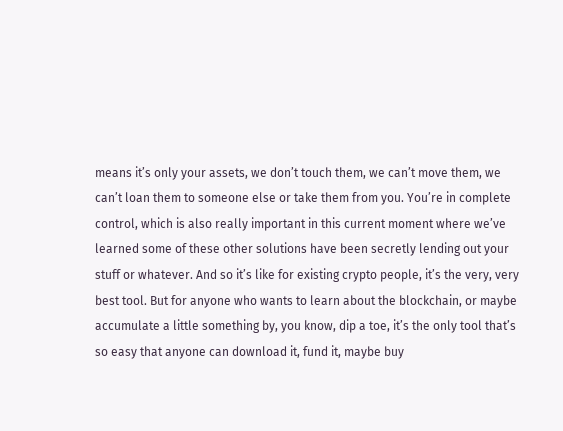means it’s only your assets, we don’t touch them, we can’t move them, we can’t loan them to someone else or take them from you. You’re in complete control, which is also really important in this current moment where we’ve learned some of these other solutions have been secretly lending out your stuff or whatever. And so it’s like for existing crypto people, it’s the very, very best tool. But for anyone who wants to learn about the blockchain, or maybe accumulate a little something by, you know, dip a toe, it’s the only tool that’s so easy that anyone can download it, fund it, maybe buy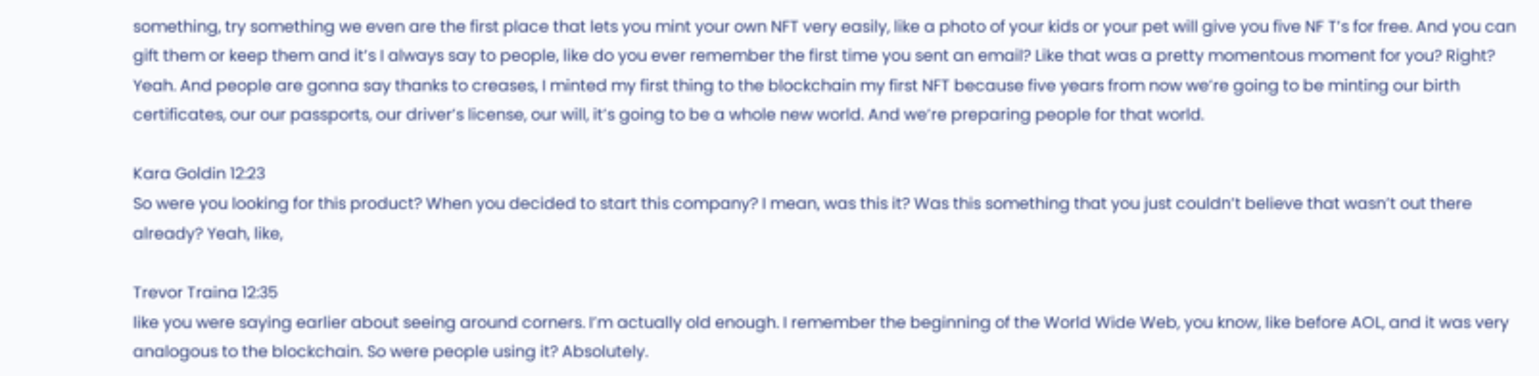something, try something we even are the first place that lets you mint your own NFT very easily, like a photo of your kids or your pet will give you five NF T’s for free. And you can gift them or keep them and it’s I always say to people, like do you ever remember the first time you sent an email? Like that was a pretty momentous moment for you? Right? Yeah. And people are gonna say thanks to creases, I minted my first thing to the blockchain my first NFT because five years from now we’re going to be minting our birth certificates, our our passports, our driver’s license, our will, it’s going to be a whole new world. And we’re preparing people for that world.

Kara Goldin 12:23
So were you looking for this product? When you decided to start this company? I mean, was this it? Was this something that you just couldn’t believe that wasn’t out there already? Yeah, like,

Trevor Traina 12:35
like you were saying earlier about seeing around corners. I’m actually old enough. I remember the beginning of the World Wide Web, you know, like before AOL, and it was very analogous to the blockchain. So were people using it? Absolutely.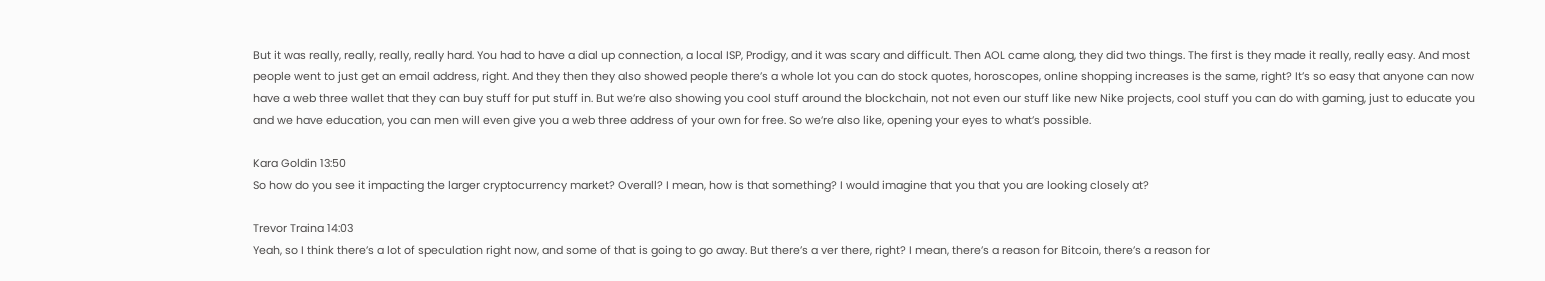But it was really, really, really, really hard. You had to have a dial up connection, a local ISP, Prodigy, and it was scary and difficult. Then AOL came along, they did two things. The first is they made it really, really easy. And most people went to just get an email address, right. And they then they also showed people there’s a whole lot you can do stock quotes, horoscopes, online shopping increases is the same, right? It’s so easy that anyone can now have a web three wallet that they can buy stuff for put stuff in. But we’re also showing you cool stuff around the blockchain, not not even our stuff like new Nike projects, cool stuff you can do with gaming, just to educate you and we have education, you can men will even give you a web three address of your own for free. So we’re also like, opening your eyes to what’s possible.

Kara Goldin 13:50
So how do you see it impacting the larger cryptocurrency market? Overall? I mean, how is that something? I would imagine that you that you are looking closely at?

Trevor Traina 14:03
Yeah, so I think there’s a lot of speculation right now, and some of that is going to go away. But there’s a ver there, right? I mean, there’s a reason for Bitcoin, there’s a reason for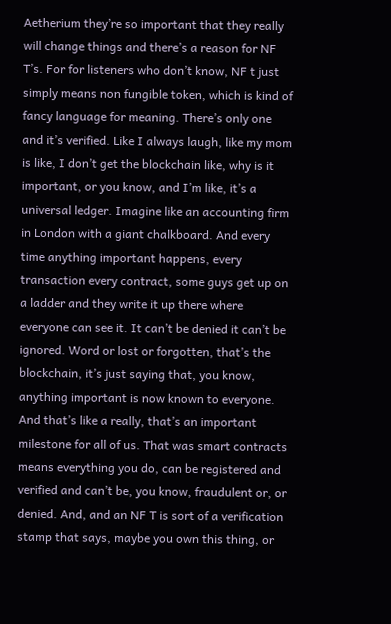Aetherium they’re so important that they really will change things and there’s a reason for NF T’s. For for listeners who don’t know, NF t just simply means non fungible token, which is kind of fancy language for meaning. There’s only one and it’s verified. Like I always laugh, like my mom is like, I don’t get the blockchain like, why is it important, or you know, and I’m like, it’s a universal ledger. Imagine like an accounting firm in London with a giant chalkboard. And every time anything important happens, every transaction every contract, some guys get up on a ladder and they write it up there where everyone can see it. It can’t be denied it can’t be ignored. Word or lost or forgotten, that’s the blockchain, it’s just saying that, you know, anything important is now known to everyone. And that’s like a really, that’s an important milestone for all of us. That was smart contracts means everything you do, can be registered and verified and can’t be, you know, fraudulent or, or denied. And, and an NF T is sort of a verification stamp that says, maybe you own this thing, or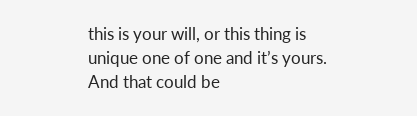this is your will, or this thing is unique one of one and it’s yours. And that could be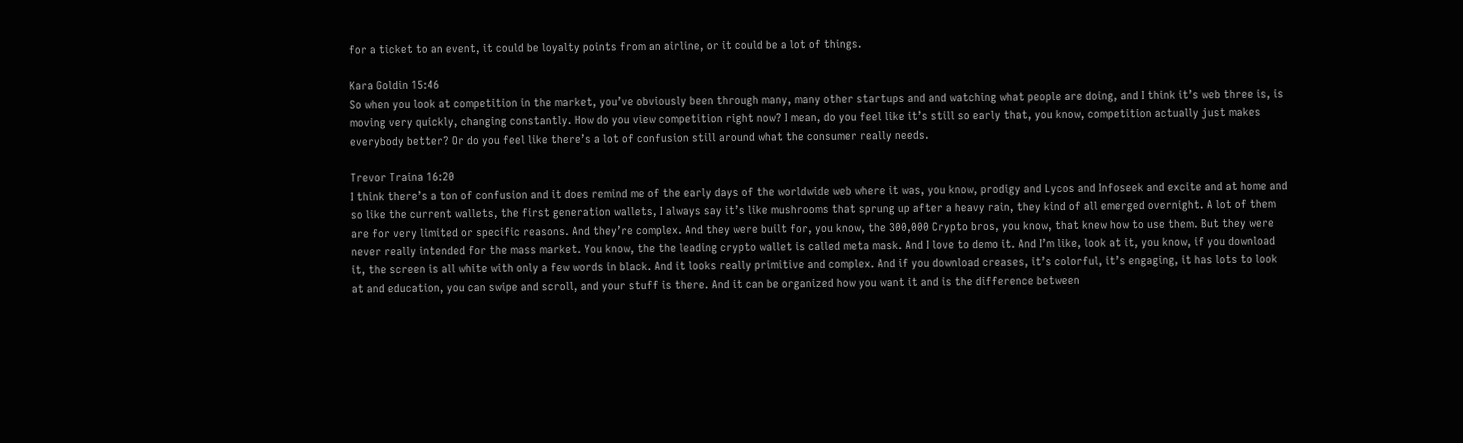for a ticket to an event, it could be loyalty points from an airline, or it could be a lot of things.

Kara Goldin 15:46
So when you look at competition in the market, you’ve obviously been through many, many other startups and and watching what people are doing, and I think it’s web three is, is moving very quickly, changing constantly. How do you view competition right now? I mean, do you feel like it’s still so early that, you know, competition actually just makes everybody better? Or do you feel like there’s a lot of confusion still around what the consumer really needs.

Trevor Traina 16:20
I think there’s a ton of confusion and it does remind me of the early days of the worldwide web where it was, you know, prodigy and Lycos and Infoseek and excite and at home and so like the current wallets, the first generation wallets, I always say it’s like mushrooms that sprung up after a heavy rain, they kind of all emerged overnight. A lot of them are for very limited or specific reasons. And they’re complex. And they were built for, you know, the 300,000 Crypto bros, you know, that knew how to use them. But they were never really intended for the mass market. You know, the the leading crypto wallet is called meta mask. And I love to demo it. And I’m like, look at it, you know, if you download it, the screen is all white with only a few words in black. And it looks really primitive and complex. And if you download creases, it’s colorful, it’s engaging, it has lots to look at and education, you can swipe and scroll, and your stuff is there. And it can be organized how you want it and is the difference between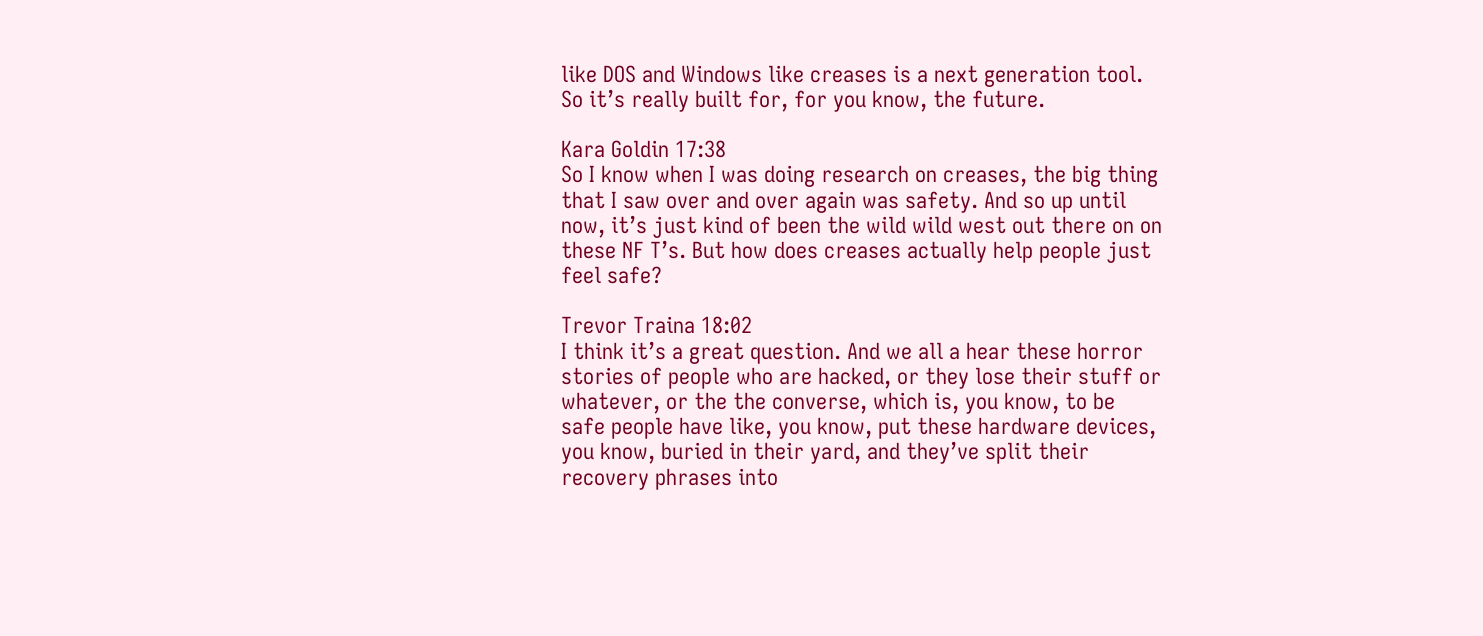like DOS and Windows like creases is a next generation tool. So it’s really built for, for you know, the future.

Kara Goldin 17:38
So I know when I was doing research on creases, the big thing that I saw over and over again was safety. And so up until now, it’s just kind of been the wild wild west out there on on these NF T’s. But how does creases actually help people just feel safe?

Trevor Traina 18:02
I think it’s a great question. And we all a hear these horror stories of people who are hacked, or they lose their stuff or whatever, or the the converse, which is, you know, to be safe people have like, you know, put these hardware devices, you know, buried in their yard, and they’ve split their recovery phrases into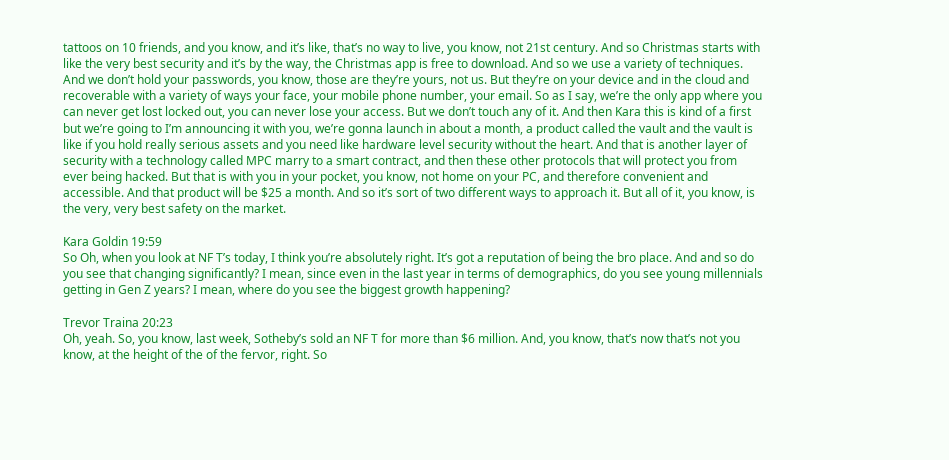tattoos on 10 friends, and you know, and it’s like, that’s no way to live, you know, not 21st century. And so Christmas starts with like the very best security and it’s by the way, the Christmas app is free to download. And so we use a variety of techniques. And we don’t hold your passwords, you know, those are they’re yours, not us. But they’re on your device and in the cloud and recoverable with a variety of ways your face, your mobile phone number, your email. So as I say, we’re the only app where you can never get lost locked out, you can never lose your access. But we don’t touch any of it. And then Kara this is kind of a first but we’re going to I’m announcing it with you, we’re gonna launch in about a month, a product called the vault and the vault is like if you hold really serious assets and you need like hardware level security without the heart. And that is another layer of security with a technology called MPC marry to a smart contract, and then these other protocols that will protect you from ever being hacked. But that is with you in your pocket, you know, not home on your PC, and therefore convenient and accessible. And that product will be $25 a month. And so it’s sort of two different ways to approach it. But all of it, you know, is the very, very best safety on the market.

Kara Goldin 19:59
So Oh, when you look at NF T’s today, I think you’re absolutely right. It’s got a reputation of being the bro place. And and so do you see that changing significantly? I mean, since even in the last year in terms of demographics, do you see young millennials getting in Gen Z years? I mean, where do you see the biggest growth happening?

Trevor Traina 20:23
Oh, yeah. So, you know, last week, Sotheby’s sold an NF T for more than $6 million. And, you know, that’s now that’s not you know, at the height of the of the fervor, right. So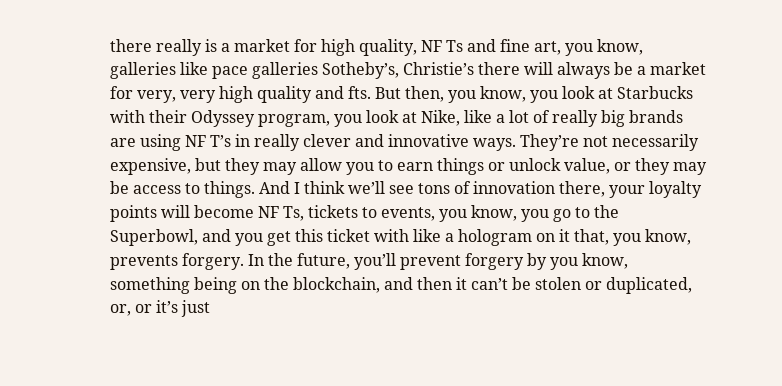there really is a market for high quality, NF Ts and fine art, you know, galleries like pace galleries Sotheby’s, Christie’s there will always be a market for very, very high quality and fts. But then, you know, you look at Starbucks with their Odyssey program, you look at Nike, like a lot of really big brands are using NF T’s in really clever and innovative ways. They’re not necessarily expensive, but they may allow you to earn things or unlock value, or they may be access to things. And I think we’ll see tons of innovation there, your loyalty points will become NF Ts, tickets to events, you know, you go to the Superbowl, and you get this ticket with like a hologram on it that, you know, prevents forgery. In the future, you’ll prevent forgery by you know, something being on the blockchain, and then it can’t be stolen or duplicated, or, or it’s just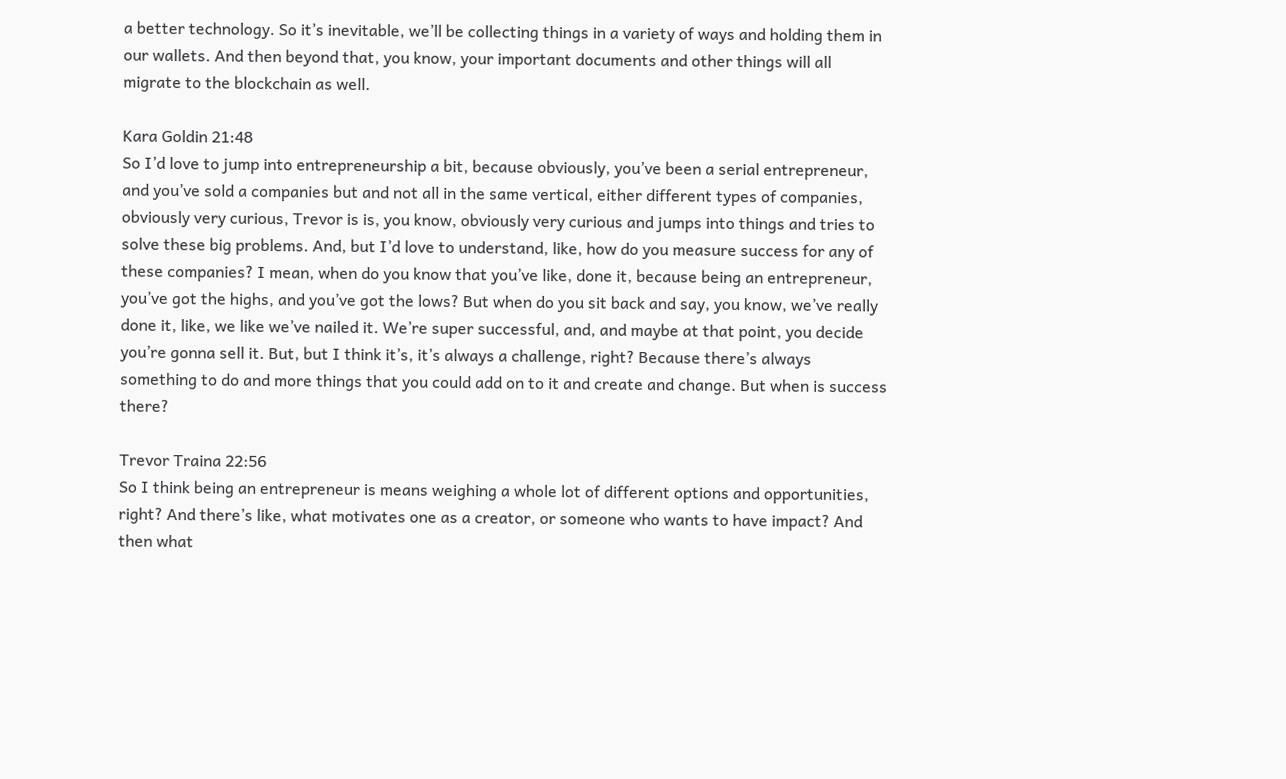a better technology. So it’s inevitable, we’ll be collecting things in a variety of ways and holding them in our wallets. And then beyond that, you know, your important documents and other things will all migrate to the blockchain as well.

Kara Goldin 21:48
So I’d love to jump into entrepreneurship a bit, because obviously, you’ve been a serial entrepreneur, and you’ve sold a companies but and not all in the same vertical, either different types of companies, obviously very curious, Trevor is is, you know, obviously very curious and jumps into things and tries to solve these big problems. And, but I’d love to understand, like, how do you measure success for any of these companies? I mean, when do you know that you’ve like, done it, because being an entrepreneur, you’ve got the highs, and you’ve got the lows? But when do you sit back and say, you know, we’ve really done it, like, we like we’ve nailed it. We’re super successful, and, and maybe at that point, you decide you’re gonna sell it. But, but I think it’s, it’s always a challenge, right? Because there’s always something to do and more things that you could add on to it and create and change. But when is success there?

Trevor Traina 22:56
So I think being an entrepreneur is means weighing a whole lot of different options and opportunities, right? And there’s like, what motivates one as a creator, or someone who wants to have impact? And then what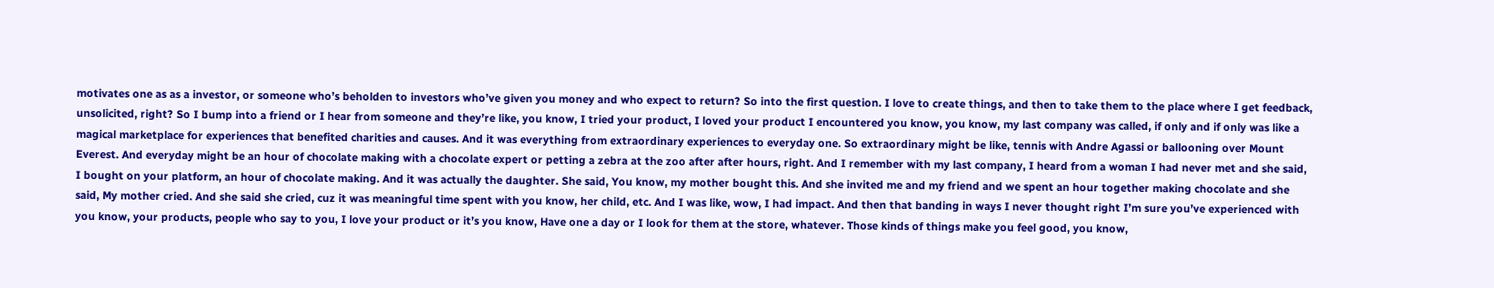motivates one as as a investor, or someone who’s beholden to investors who’ve given you money and who expect to return? So into the first question. I love to create things, and then to take them to the place where I get feedback, unsolicited, right? So I bump into a friend or I hear from someone and they’re like, you know, I tried your product, I loved your product I encountered you know, you know, my last company was called, if only and if only was like a magical marketplace for experiences that benefited charities and causes. And it was everything from extraordinary experiences to everyday one. So extraordinary might be like, tennis with Andre Agassi or ballooning over Mount Everest. And everyday might be an hour of chocolate making with a chocolate expert or petting a zebra at the zoo after after hours, right. And I remember with my last company, I heard from a woman I had never met and she said, I bought on your platform, an hour of chocolate making. And it was actually the daughter. She said, You know, my mother bought this. And she invited me and my friend and we spent an hour together making chocolate and she said, My mother cried. And she said she cried, cuz it was meaningful time spent with you know, her child, etc. And I was like, wow, I had impact. And then that banding in ways I never thought right I’m sure you’ve experienced with you know, your products, people who say to you, I love your product or it’s you know, Have one a day or I look for them at the store, whatever. Those kinds of things make you feel good, you know,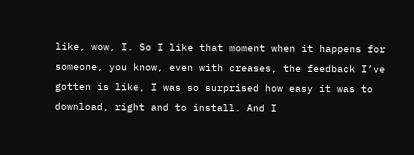like, wow, I. So I like that moment when it happens for someone, you know, even with creases, the feedback I’ve gotten is like, I was so surprised how easy it was to download, right and to install. And I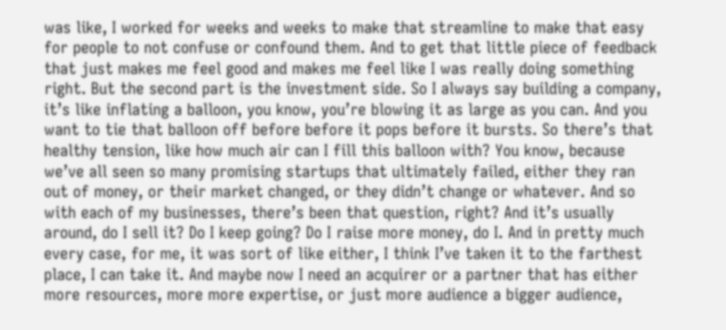was like, I worked for weeks and weeks to make that streamline to make that easy for people to not confuse or confound them. And to get that little piece of feedback that just makes me feel good and makes me feel like I was really doing something right. But the second part is the investment side. So I always say building a company, it’s like inflating a balloon, you know, you’re blowing it as large as you can. And you want to tie that balloon off before before it pops before it bursts. So there’s that healthy tension, like how much air can I fill this balloon with? You know, because we’ve all seen so many promising startups that ultimately failed, either they ran out of money, or their market changed, or they didn’t change or whatever. And so with each of my businesses, there’s been that question, right? And it’s usually around, do I sell it? Do I keep going? Do I raise more money, do I. And in pretty much every case, for me, it was sort of like either, I think I’ve taken it to the farthest place, I can take it. And maybe now I need an acquirer or a partner that has either more resources, more more expertise, or just more audience a bigger audience,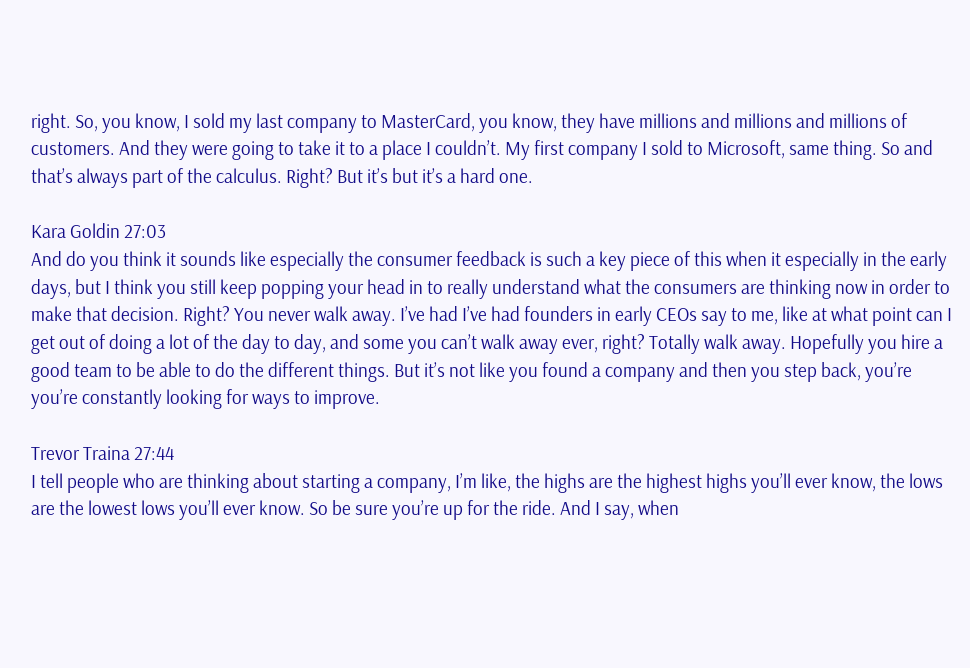right. So, you know, I sold my last company to MasterCard, you know, they have millions and millions and millions of customers. And they were going to take it to a place I couldn’t. My first company I sold to Microsoft, same thing. So and that’s always part of the calculus. Right? But it’s but it’s a hard one.

Kara Goldin 27:03
And do you think it sounds like especially the consumer feedback is such a key piece of this when it especially in the early days, but I think you still keep popping your head in to really understand what the consumers are thinking now in order to make that decision. Right? You never walk away. I’ve had I’ve had founders in early CEOs say to me, like at what point can I get out of doing a lot of the day to day, and some you can’t walk away ever, right? Totally walk away. Hopefully you hire a good team to be able to do the different things. But it’s not like you found a company and then you step back, you’re you’re constantly looking for ways to improve.

Trevor Traina 27:44
I tell people who are thinking about starting a company, I’m like, the highs are the highest highs you’ll ever know, the lows are the lowest lows you’ll ever know. So be sure you’re up for the ride. And I say, when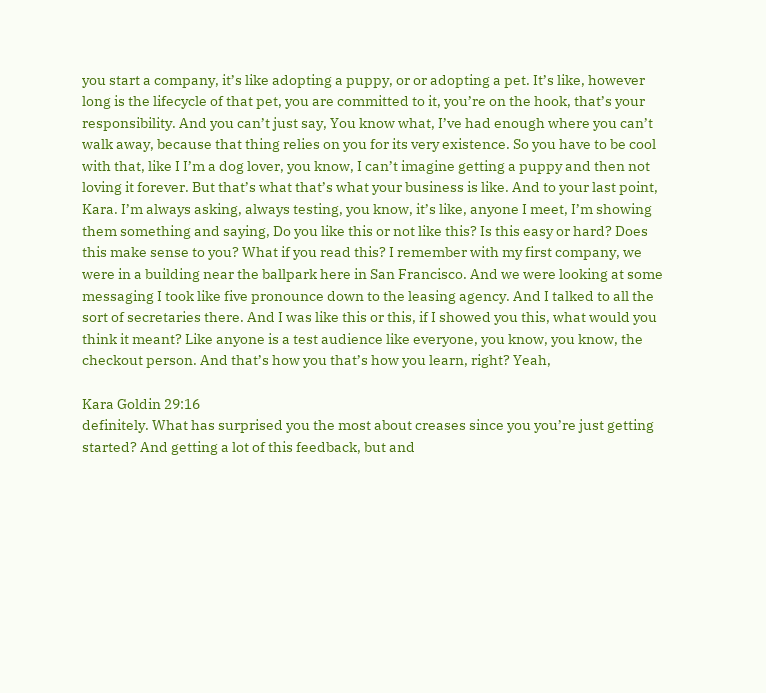you start a company, it’s like adopting a puppy, or or adopting a pet. It’s like, however long is the lifecycle of that pet, you are committed to it, you’re on the hook, that’s your responsibility. And you can’t just say, You know what, I’ve had enough where you can’t walk away, because that thing relies on you for its very existence. So you have to be cool with that, like I I’m a dog lover, you know, I can’t imagine getting a puppy and then not loving it forever. But that’s what that’s what your business is like. And to your last point, Kara. I’m always asking, always testing, you know, it’s like, anyone I meet, I’m showing them something and saying, Do you like this or not like this? Is this easy or hard? Does this make sense to you? What if you read this? I remember with my first company, we were in a building near the ballpark here in San Francisco. And we were looking at some messaging I took like five pronounce down to the leasing agency. And I talked to all the sort of secretaries there. And I was like this or this, if I showed you this, what would you think it meant? Like anyone is a test audience like everyone, you know, you know, the checkout person. And that’s how you that’s how you learn, right? Yeah,

Kara Goldin 29:16
definitely. What has surprised you the most about creases since you you’re just getting started? And getting a lot of this feedback, but and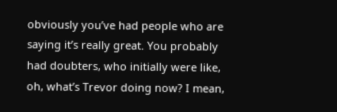obviously you’ve had people who are saying it’s really great. You probably had doubters, who initially were like, oh, what’s Trevor doing now? I mean,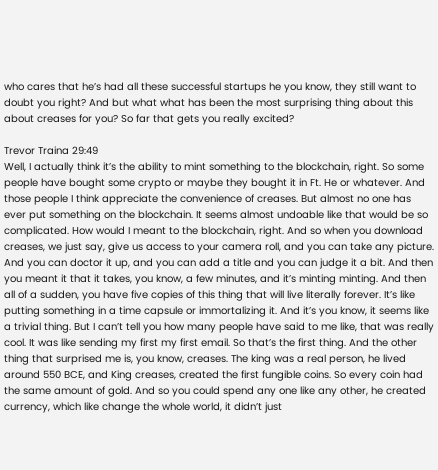who cares that he’s had all these successful startups he you know, they still want to doubt you right? And but what what has been the most surprising thing about this about creases for you? So far that gets you really excited?

Trevor Traina 29:49
Well, I actually think it’s the ability to mint something to the blockchain, right. So some people have bought some crypto or maybe they bought it in Ft. He or whatever. And those people I think appreciate the convenience of creases. But almost no one has ever put something on the blockchain. It seems almost undoable like that would be so complicated. How would I meant to the blockchain, right. And so when you download creases, we just say, give us access to your camera roll, and you can take any picture. And you can doctor it up, and you can add a title and you can judge it a bit. And then you meant it that it takes, you know, a few minutes, and it’s minting minting. And then all of a sudden, you have five copies of this thing that will live literally forever. It’s like putting something in a time capsule or immortalizing it. And it’s you know, it seems like a trivial thing. But I can’t tell you how many people have said to me like, that was really cool. It was like sending my first my first email. So that’s the first thing. And the other thing that surprised me is, you know, creases. The king was a real person, he lived around 550 BCE, and King creases, created the first fungible coins. So every coin had the same amount of gold. And so you could spend any one like any other, he created currency, which like change the whole world, it didn’t just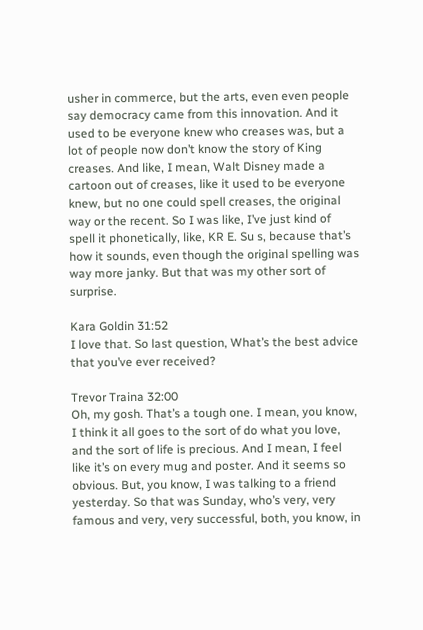usher in commerce, but the arts, even even people say democracy came from this innovation. And it used to be everyone knew who creases was, but a lot of people now don’t know the story of King creases. And like, I mean, Walt Disney made a cartoon out of creases, like it used to be everyone knew, but no one could spell creases, the original way or the recent. So I was like, I’ve just kind of spell it phonetically, like, KR E. Su s, because that’s how it sounds, even though the original spelling was way more janky. But that was my other sort of surprise.

Kara Goldin 31:52
I love that. So last question, What’s the best advice that you’ve ever received?

Trevor Traina 32:00
Oh, my gosh. That’s a tough one. I mean, you know, I think it all goes to the sort of do what you love, and the sort of life is precious. And I mean, I feel like it’s on every mug and poster. And it seems so obvious. But, you know, I was talking to a friend yesterday. So that was Sunday, who’s very, very famous and very, very successful, both, you know, in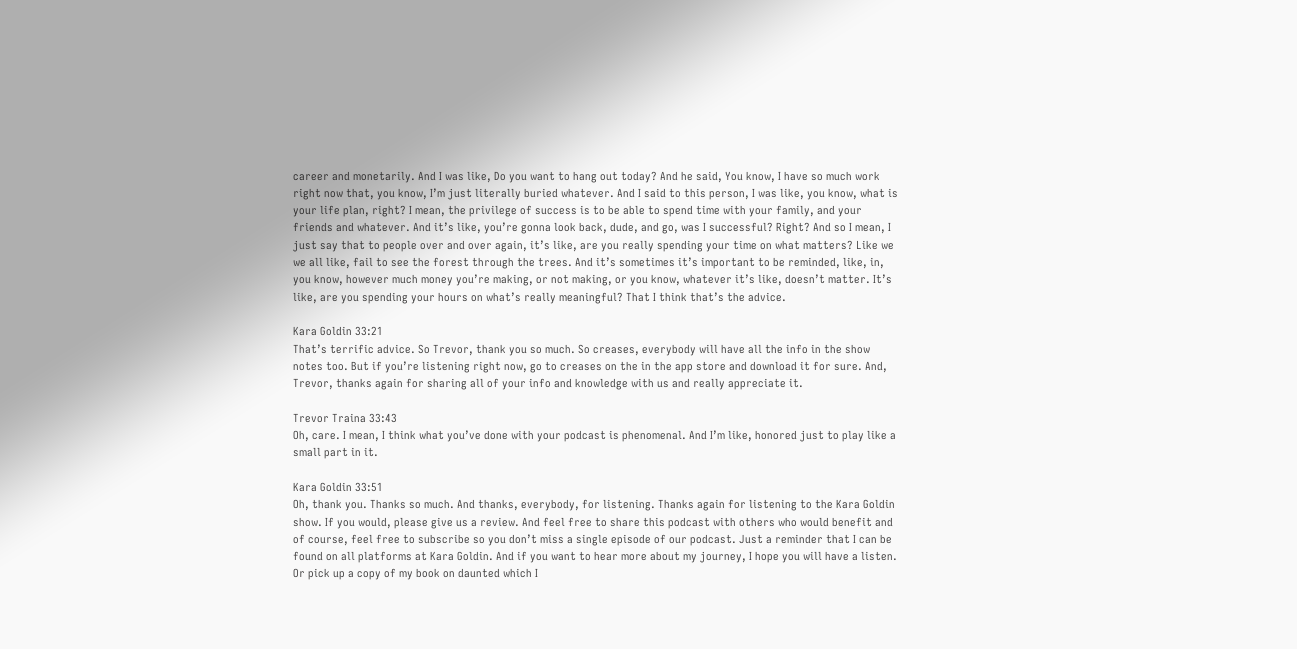career and monetarily. And I was like, Do you want to hang out today? And he said, You know, I have so much work right now that, you know, I’m just literally buried whatever. And I said to this person, I was like, you know, what is your life plan, right? I mean, the privilege of success is to be able to spend time with your family, and your friends and whatever. And it’s like, you’re gonna look back, dude, and go, was I successful? Right? And so I mean, I just say that to people over and over again, it’s like, are you really spending your time on what matters? Like we we all like, fail to see the forest through the trees. And it’s sometimes it’s important to be reminded, like, in, you know, however much money you’re making, or not making, or you know, whatever it’s like, doesn’t matter. It’s like, are you spending your hours on what’s really meaningful? That I think that’s the advice.

Kara Goldin 33:21
That’s terrific advice. So Trevor, thank you so much. So creases, everybody will have all the info in the show notes too. But if you’re listening right now, go to creases on the in the app store and download it for sure. And, Trevor, thanks again for sharing all of your info and knowledge with us and really appreciate it.

Trevor Traina 33:43
Oh, care. I mean, I think what you’ve done with your podcast is phenomenal. And I’m like, honored just to play like a small part in it.

Kara Goldin 33:51
Oh, thank you. Thanks so much. And thanks, everybody, for listening. Thanks again for listening to the Kara Goldin show. If you would, please give us a review. And feel free to share this podcast with others who would benefit and of course, feel free to subscribe so you don’t miss a single episode of our podcast. Just a reminder that I can be found on all platforms at Kara Goldin. And if you want to hear more about my journey, I hope you will have a listen. Or pick up a copy of my book on daunted which I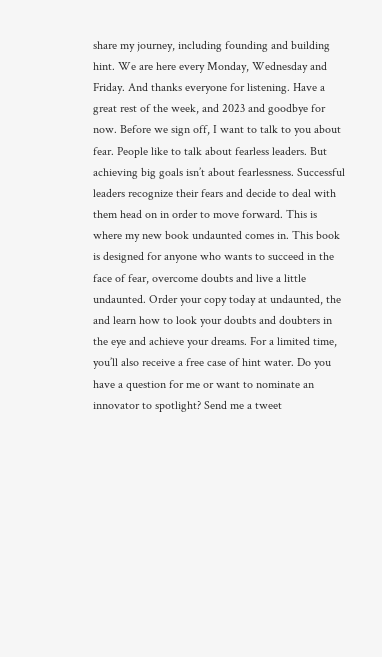share my journey, including founding and building hint. We are here every Monday, Wednesday and Friday. And thanks everyone for listening. Have a great rest of the week, and 2023 and goodbye for now. Before we sign off, I want to talk to you about fear. People like to talk about fearless leaders. But achieving big goals isn’t about fearlessness. Successful leaders recognize their fears and decide to deal with them head on in order to move forward. This is where my new book undaunted comes in. This book is designed for anyone who wants to succeed in the face of fear, overcome doubts and live a little undaunted. Order your copy today at undaunted, the and learn how to look your doubts and doubters in the eye and achieve your dreams. For a limited time, you’ll also receive a free case of hint water. Do you have a question for me or want to nominate an innovator to spotlight? Send me a tweet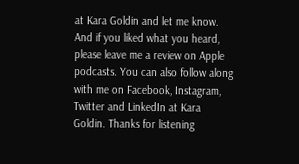at Kara Goldin and let me know. And if you liked what you heard, please leave me a review on Apple podcasts. You can also follow along with me on Facebook, Instagram, Twitter and LinkedIn at Kara Goldin. Thanks for listening